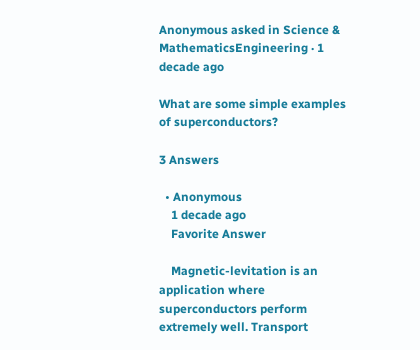Anonymous asked in Science & MathematicsEngineering · 1 decade ago

What are some simple examples of superconductors?

3 Answers

  • Anonymous
    1 decade ago
    Favorite Answer

    Magnetic-levitation is an application where superconductors perform extremely well. Transport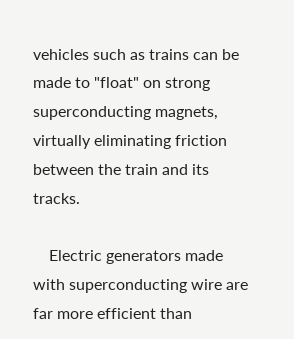vehicles such as trains can be made to "float" on strong superconducting magnets, virtually eliminating friction between the train and its tracks.

    Electric generators made with superconducting wire are far more efficient than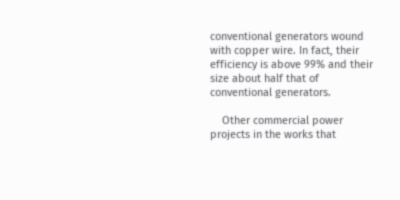conventional generators wound with copper wire. In fact, their efficiency is above 99% and their size about half that of conventional generators.

    Other commercial power projects in the works that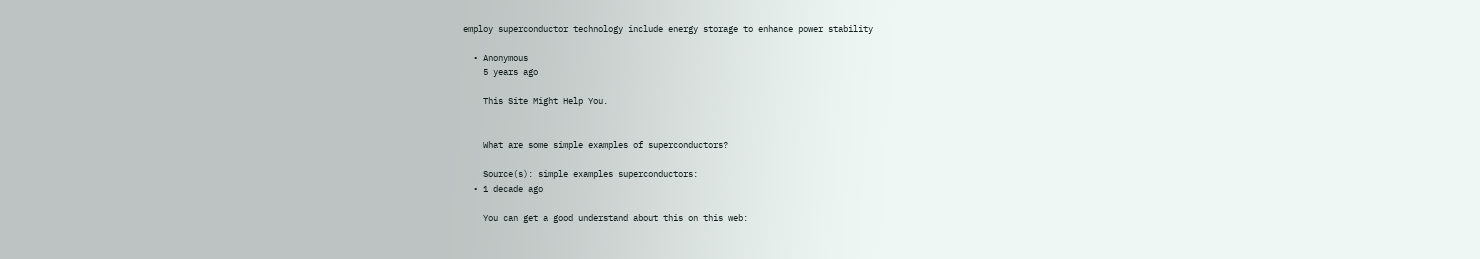employ superconductor technology include energy storage to enhance power stability

  • Anonymous
    5 years ago

    This Site Might Help You.


    What are some simple examples of superconductors?

    Source(s): simple examples superconductors:
  • 1 decade ago

    You can get a good understand about this on this web: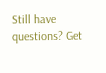Still have questions? Get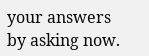your answers by asking now.